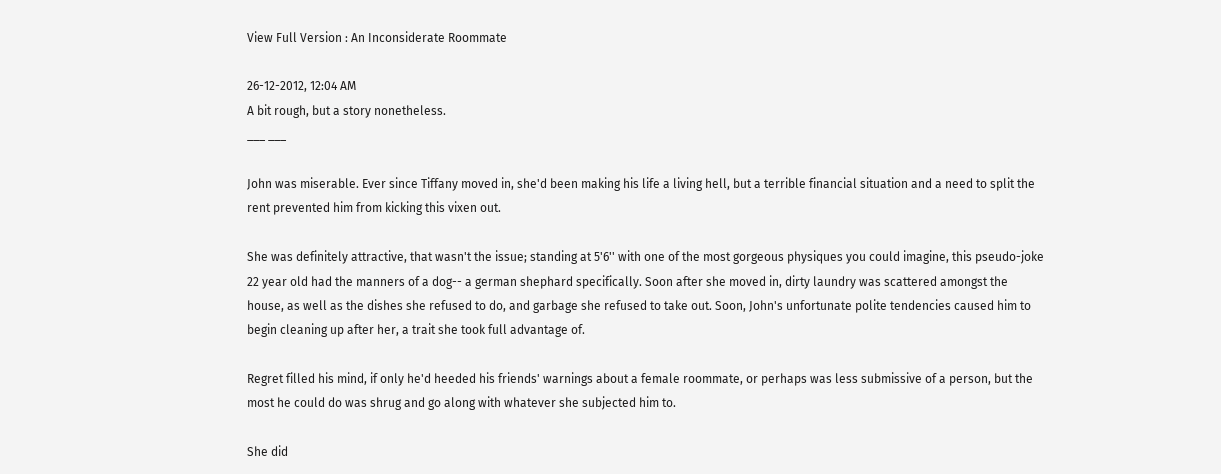View Full Version : An Inconsiderate Roommate

26-12-2012, 12:04 AM
A bit rough, but a story nonetheless.
___ ___

John was miserable. Ever since Tiffany moved in, she'd been making his life a living hell, but a terrible financial situation and a need to split the rent prevented him from kicking this vixen out.

She was definitely attractive, that wasn't the issue; standing at 5'6'' with one of the most gorgeous physiques you could imagine, this pseudo-joke 22 year old had the manners of a dog-- a german shephard specifically. Soon after she moved in, dirty laundry was scattered amongst the house, as well as the dishes she refused to do, and garbage she refused to take out. Soon, John's unfortunate polite tendencies caused him to begin cleaning up after her, a trait she took full advantage of.

Regret filled his mind, if only he'd heeded his friends' warnings about a female roommate, or perhaps was less submissive of a person, but the most he could do was shrug and go along with whatever she subjected him to.

She did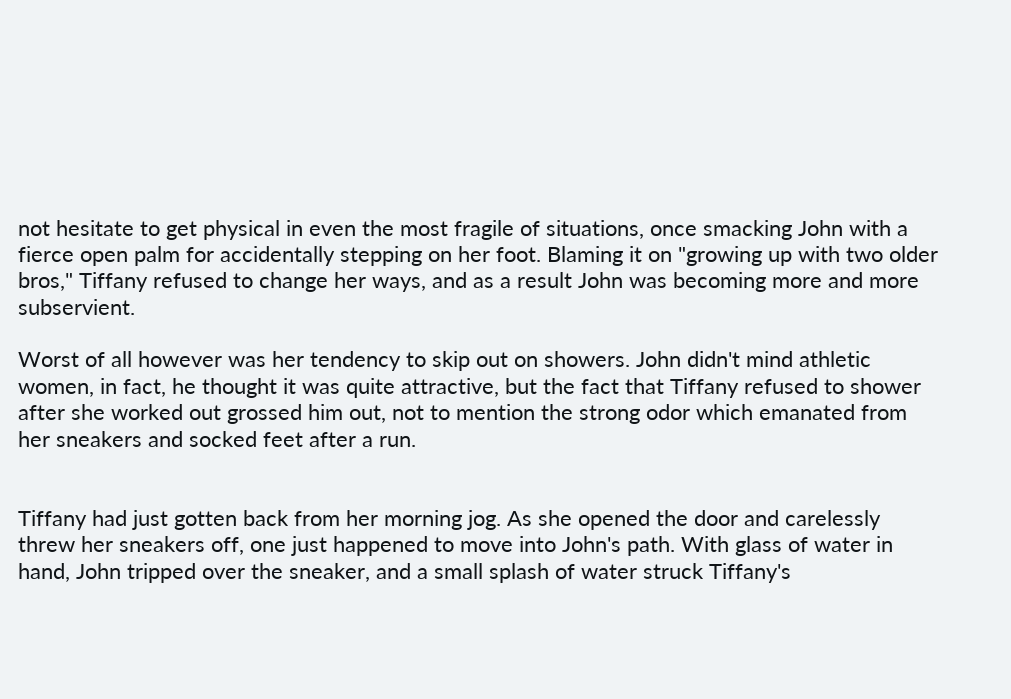not hesitate to get physical in even the most fragile of situations, once smacking John with a fierce open palm for accidentally stepping on her foot. Blaming it on "growing up with two older bros," Tiffany refused to change her ways, and as a result John was becoming more and more subservient.

Worst of all however was her tendency to skip out on showers. John didn't mind athletic women, in fact, he thought it was quite attractive, but the fact that Tiffany refused to shower after she worked out grossed him out, not to mention the strong odor which emanated from her sneakers and socked feet after a run.


Tiffany had just gotten back from her morning jog. As she opened the door and carelessly threw her sneakers off, one just happened to move into John's path. With glass of water in hand, John tripped over the sneaker, and a small splash of water struck Tiffany's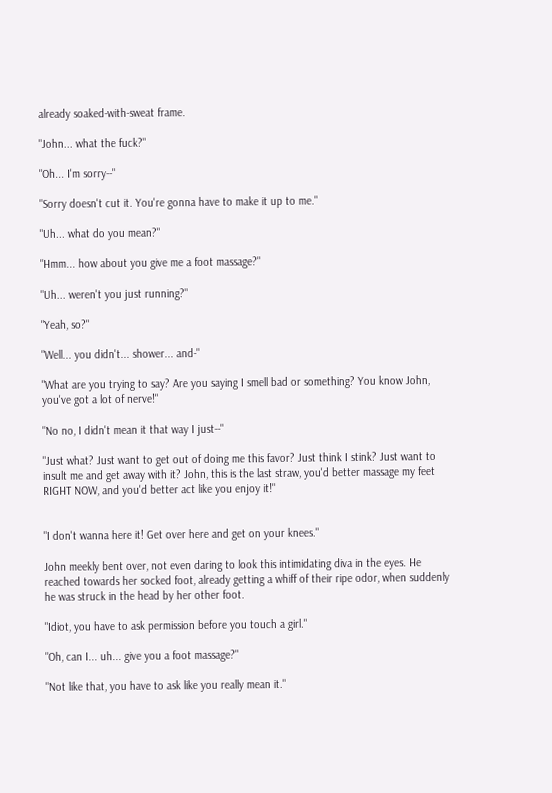already soaked-with-sweat frame.

"John... what the fuck?"

"Oh... I'm sorry--"

"Sorry doesn't cut it. You're gonna have to make it up to me."

"Uh... what do you mean?"

"Hmm... how about you give me a foot massage?"

"Uh... weren't you just running?"

"Yeah, so?"

"Well... you didn't... shower... and-"

"What are you trying to say? Are you saying I smell bad or something? You know John, you've got a lot of nerve!"

"No no, I didn't mean it that way I just--"

"Just what? Just want to get out of doing me this favor? Just think I stink? Just want to insult me and get away with it? John, this is the last straw, you'd better massage my feet RIGHT NOW, and you'd better act like you enjoy it!"


"I don't wanna here it! Get over here and get on your knees."

John meekly bent over, not even daring to look this intimidating diva in the eyes. He reached towards her socked foot, already getting a whiff of their ripe odor, when suddenly he was struck in the head by her other foot.

"Idiot, you have to ask permission before you touch a girl."

"Oh, can I... uh... give you a foot massage?"

"Not like that, you have to ask like you really mean it."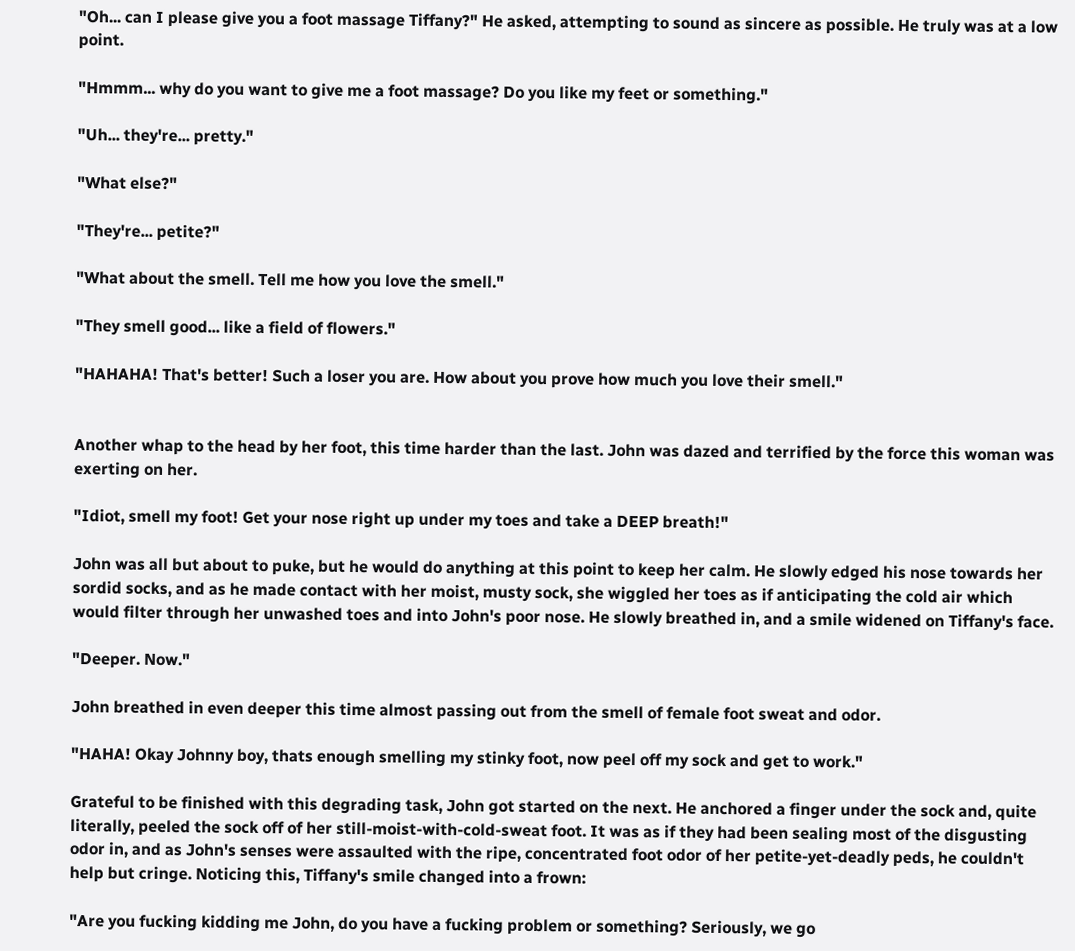"Oh... can I please give you a foot massage Tiffany?" He asked, attempting to sound as sincere as possible. He truly was at a low point.

"Hmmm... why do you want to give me a foot massage? Do you like my feet or something."

"Uh... they're... pretty."

"What else?"

"They're... petite?"

"What about the smell. Tell me how you love the smell."

"They smell good... like a field of flowers."

"HAHAHA! That's better! Such a loser you are. How about you prove how much you love their smell."


Another whap to the head by her foot, this time harder than the last. John was dazed and terrified by the force this woman was exerting on her.

"Idiot, smell my foot! Get your nose right up under my toes and take a DEEP breath!"

John was all but about to puke, but he would do anything at this point to keep her calm. He slowly edged his nose towards her sordid socks, and as he made contact with her moist, musty sock, she wiggled her toes as if anticipating the cold air which would filter through her unwashed toes and into John's poor nose. He slowly breathed in, and a smile widened on Tiffany's face.

"Deeper. Now."

John breathed in even deeper this time almost passing out from the smell of female foot sweat and odor.

"HAHA! Okay Johnny boy, thats enough smelling my stinky foot, now peel off my sock and get to work."

Grateful to be finished with this degrading task, John got started on the next. He anchored a finger under the sock and, quite literally, peeled the sock off of her still-moist-with-cold-sweat foot. It was as if they had been sealing most of the disgusting odor in, and as John's senses were assaulted with the ripe, concentrated foot odor of her petite-yet-deadly peds, he couldn't help but cringe. Noticing this, Tiffany's smile changed into a frown:

"Are you fucking kidding me John, do you have a fucking problem or something? Seriously, we go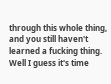through this whole thing, and you still haven't learned a fucking thing. Well I guess it's time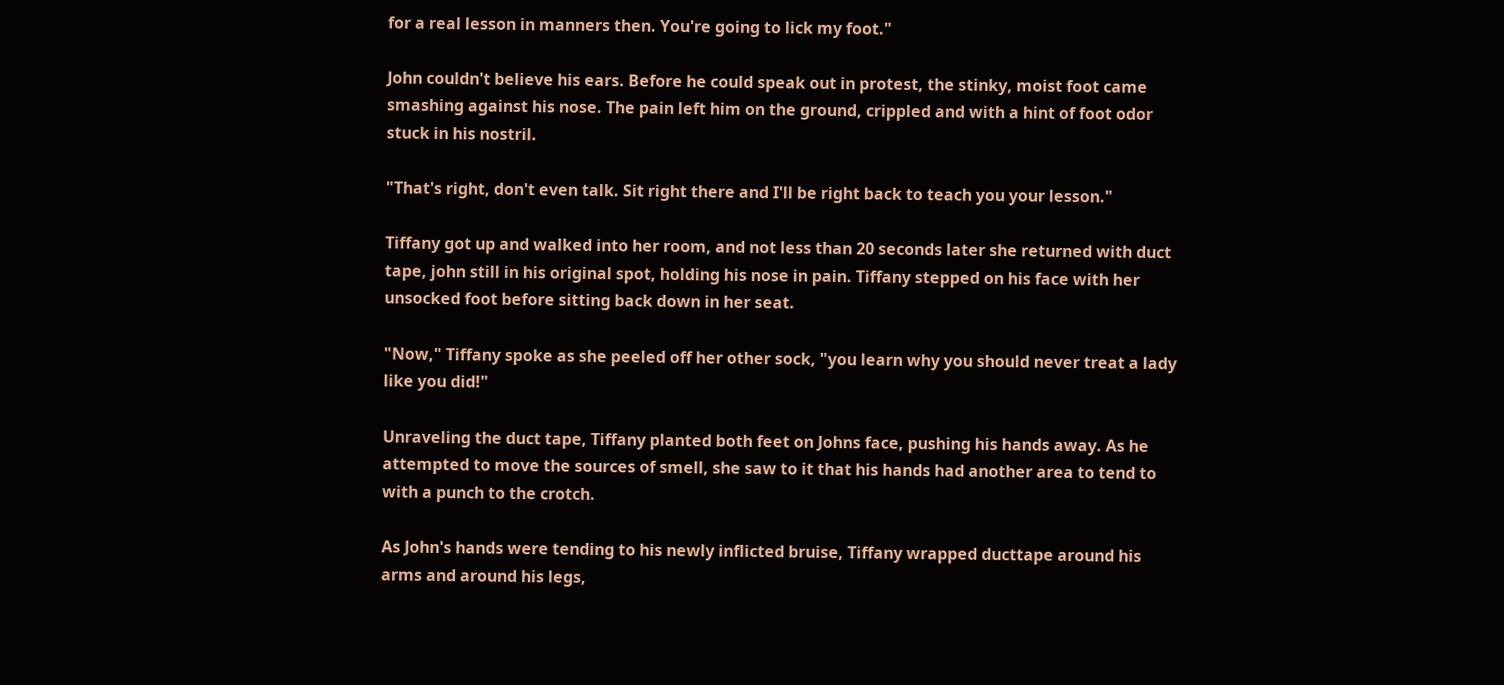for a real lesson in manners then. You're going to lick my foot."

John couldn't believe his ears. Before he could speak out in protest, the stinky, moist foot came smashing against his nose. The pain left him on the ground, crippled and with a hint of foot odor stuck in his nostril.

"That's right, don't even talk. Sit right there and I'll be right back to teach you your lesson."

Tiffany got up and walked into her room, and not less than 20 seconds later she returned with duct tape, john still in his original spot, holding his nose in pain. Tiffany stepped on his face with her unsocked foot before sitting back down in her seat.

"Now," Tiffany spoke as she peeled off her other sock, "you learn why you should never treat a lady like you did!"

Unraveling the duct tape, Tiffany planted both feet on Johns face, pushing his hands away. As he attempted to move the sources of smell, she saw to it that his hands had another area to tend to with a punch to the crotch.

As John's hands were tending to his newly inflicted bruise, Tiffany wrapped ducttape around his arms and around his legs,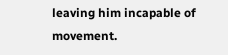leaving him incapable of movement.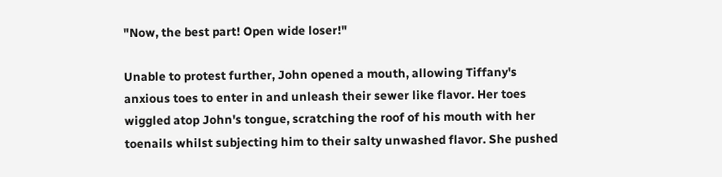"Now, the best part! Open wide loser!"

Unable to protest further, John opened a mouth, allowing Tiffany's anxious toes to enter in and unleash their sewer like flavor. Her toes wiggled atop John's tongue, scratching the roof of his mouth with her toenails whilst subjecting him to their salty unwashed flavor. She pushed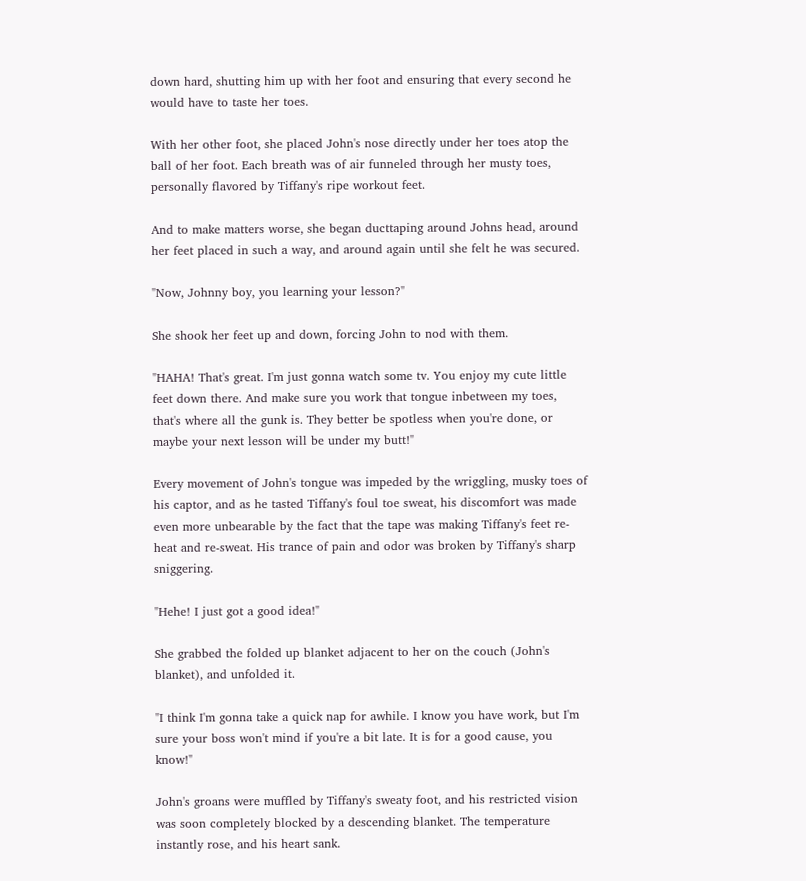down hard, shutting him up with her foot and ensuring that every second he would have to taste her toes.

With her other foot, she placed John's nose directly under her toes atop the ball of her foot. Each breath was of air funneled through her musty toes, personally flavored by Tiffany's ripe workout feet.

And to make matters worse, she began ducttaping around Johns head, around her feet placed in such a way, and around again until she felt he was secured.

"Now, Johnny boy, you learning your lesson?"

She shook her feet up and down, forcing John to nod with them.

"HAHA! That's great. I'm just gonna watch some tv. You enjoy my cute little feet down there. And make sure you work that tongue inbetween my toes, that's where all the gunk is. They better be spotless when you're done, or maybe your next lesson will be under my butt!"

Every movement of John's tongue was impeded by the wriggling, musky toes of his captor, and as he tasted Tiffany's foul toe sweat, his discomfort was made even more unbearable by the fact that the tape was making Tiffany's feet re-heat and re-sweat. His trance of pain and odor was broken by Tiffany's sharp sniggering.

"Hehe! I just got a good idea!"

She grabbed the folded up blanket adjacent to her on the couch (John's blanket), and unfolded it.

"I think I'm gonna take a quick nap for awhile. I know you have work, but I'm sure your boss won't mind if you're a bit late. It is for a good cause, you know!"

John's groans were muffled by Tiffany's sweaty foot, and his restricted vision was soon completely blocked by a descending blanket. The temperature instantly rose, and his heart sank.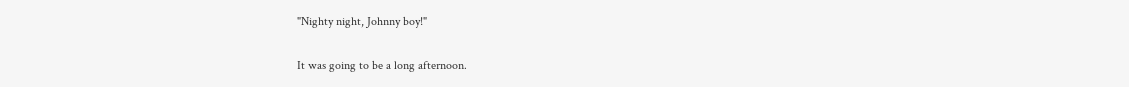"Nighty night, Johnny boy!"

It was going to be a long afternoon.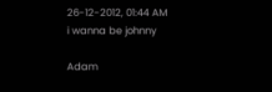26-12-2012, 01:44 AM
i wanna be johnny

Adam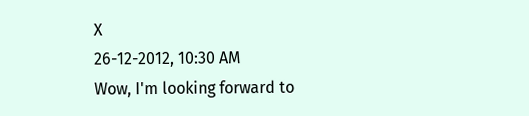X
26-12-2012, 10:30 AM
Wow, I'm looking forward to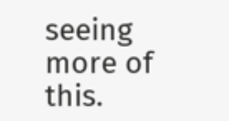seeing more of this.